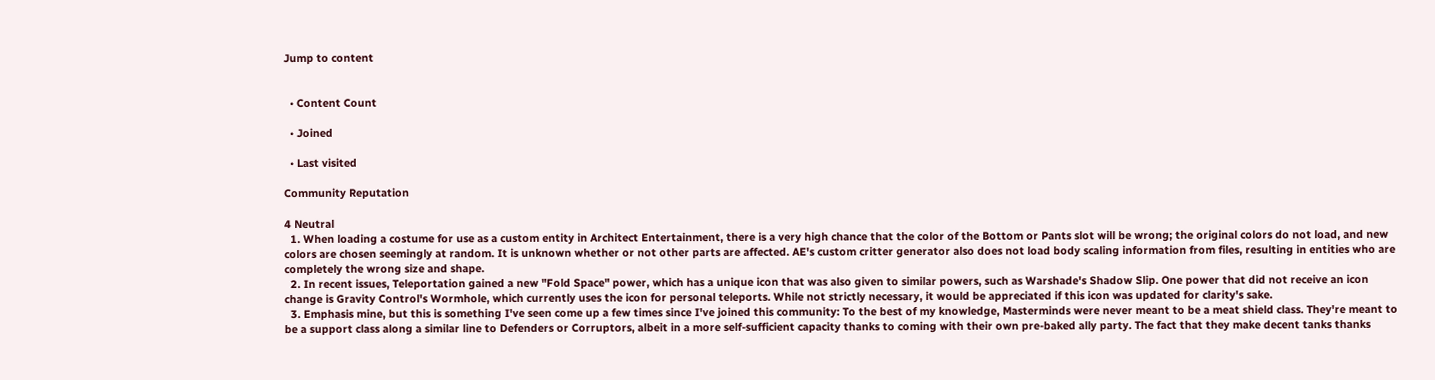Jump to content


  • Content Count

  • Joined

  • Last visited

Community Reputation

4 Neutral
  1. When loading a costume for use as a custom entity in Architect Entertainment, there is a very high chance that the color of the Bottom or Pants slot will be wrong; the original colors do not load, and new colors are chosen seemingly at random. It is unknown whether or not other parts are affected. AE's custom critter generator also does not load body scaling information from files, resulting in entities who are completely the wrong size and shape.
  2. In recent issues, Teleportation gained a new "Fold Space" power, which has a unique icon that was also given to similar powers, such as Warshade's Shadow Slip. One power that did not receive an icon change is Gravity Control's Wormhole, which currently uses the icon for personal teleports. While not strictly necessary, it would be appreciated if this icon was updated for clarity's sake.
  3. Emphasis mine, but this is something I've seen come up a few times since I've joined this community: To the best of my knowledge, Masterminds were never meant to be a meat shield class. They're meant to be a support class along a similar line to Defenders or Corruptors, albeit in a more self-sufficient capacity thanks to coming with their own pre-baked ally party. The fact that they make decent tanks thanks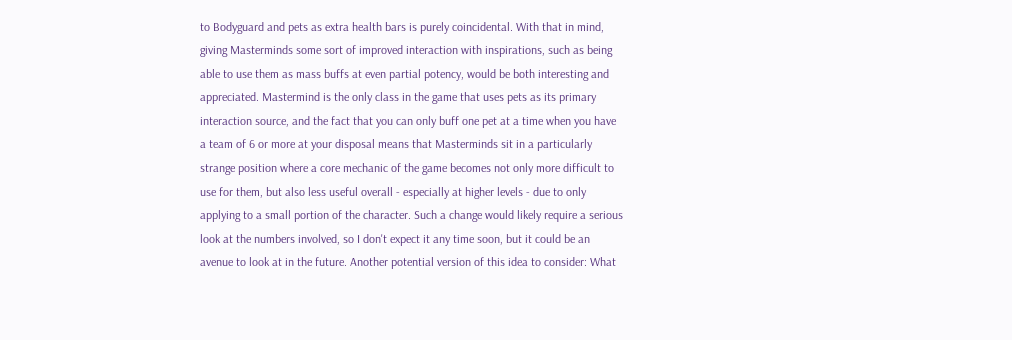to Bodyguard and pets as extra health bars is purely coincidental. With that in mind, giving Masterminds some sort of improved interaction with inspirations, such as being able to use them as mass buffs at even partial potency, would be both interesting and appreciated. Mastermind is the only class in the game that uses pets as its primary interaction source, and the fact that you can only buff one pet at a time when you have a team of 6 or more at your disposal means that Masterminds sit in a particularly strange position where a core mechanic of the game becomes not only more difficult to use for them, but also less useful overall - especially at higher levels - due to only applying to a small portion of the character. Such a change would likely require a serious look at the numbers involved, so I don't expect it any time soon, but it could be an avenue to look at in the future. Another potential version of this idea to consider: What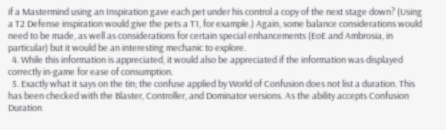if a Mastermind using an Inspiration gave each pet under his control a copy of the next stage down? (Using a T2 Defense inspiration would give the pets a T1, for example.) Again, some balance considerations would need to be made, as well as considerations for certain special enhancements (EoE and Ambrosia, in particular) but it would be an interesting mechanic to explore.
  4. While this information is appreciated, it would also be appreciated if the information was displayed correctly in-game for ease of consumption.
  5. Exactly what it says on the tin; the confuse applied by World of Confusion does not list a duration. This has been checked with the Blaster, Controller, and Dominator versions. As the ability accepts Confusion Duration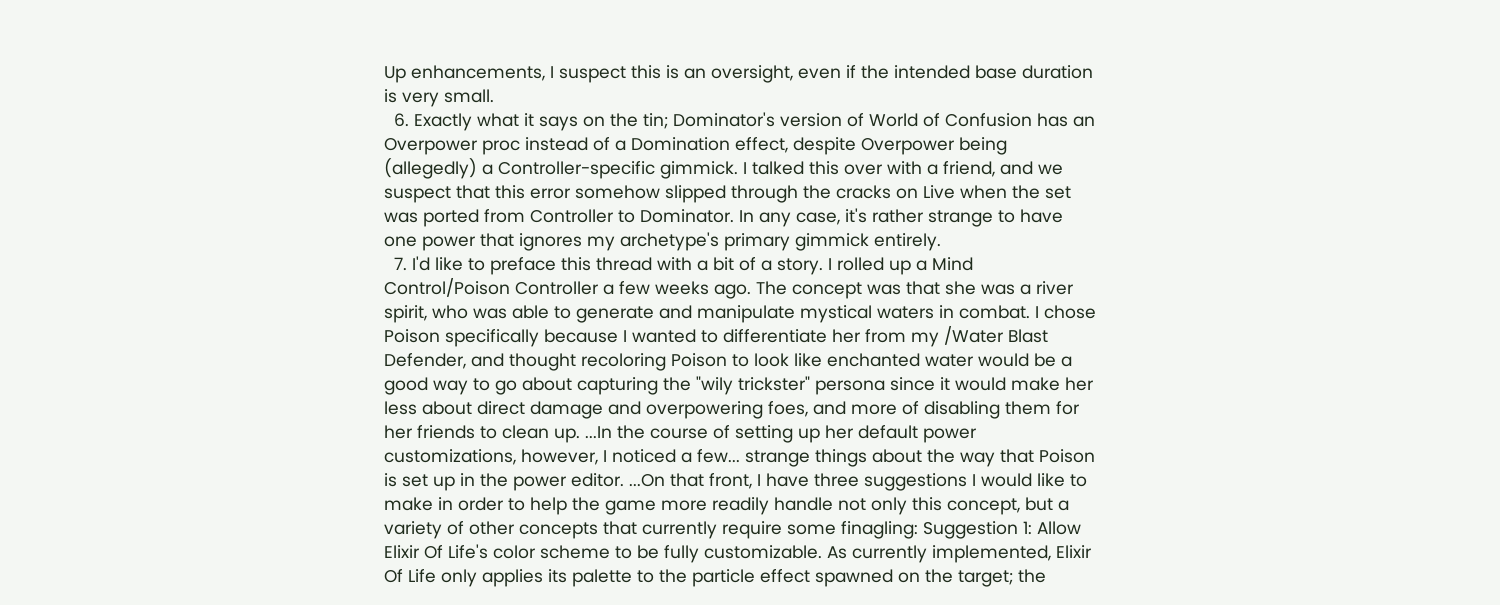Up enhancements, I suspect this is an oversight, even if the intended base duration is very small.
  6. Exactly what it says on the tin; Dominator's version of World of Confusion has an Overpower proc instead of a Domination effect, despite Overpower being (allegedly) a Controller-specific gimmick. I talked this over with a friend, and we suspect that this error somehow slipped through the cracks on Live when the set was ported from Controller to Dominator. In any case, it's rather strange to have one power that ignores my archetype's primary gimmick entirely.
  7. I'd like to preface this thread with a bit of a story. I rolled up a Mind Control/Poison Controller a few weeks ago. The concept was that she was a river spirit, who was able to generate and manipulate mystical waters in combat. I chose Poison specifically because I wanted to differentiate her from my /Water Blast Defender, and thought recoloring Poison to look like enchanted water would be a good way to go about capturing the "wily trickster" persona since it would make her less about direct damage and overpowering foes, and more of disabling them for her friends to clean up. ...In the course of setting up her default power customizations, however, I noticed a few... strange things about the way that Poison is set up in the power editor. ...On that front, I have three suggestions I would like to make in order to help the game more readily handle not only this concept, but a variety of other concepts that currently require some finagling: Suggestion 1: Allow Elixir Of Life's color scheme to be fully customizable. As currently implemented, Elixir Of Life only applies its palette to the particle effect spawned on the target; the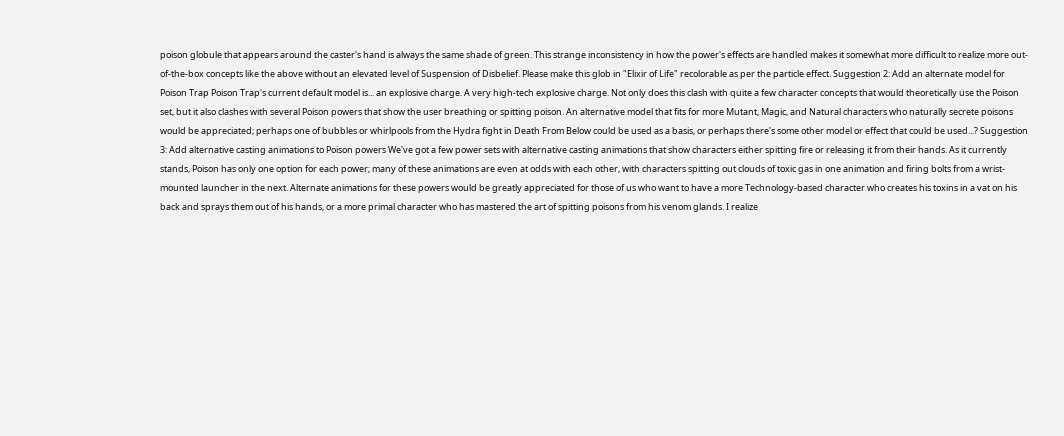poison globule that appears around the caster's hand is always the same shade of green. This strange inconsistency in how the power's effects are handled makes it somewhat more difficult to realize more out-of-the-box concepts like the above without an elevated level of Suspension of Disbelief. Please make this glob in "Elixir of Life" recolorable as per the particle effect. Suggestion 2: Add an alternate model for Poison Trap Poison Trap's current default model is... an explosive charge. A very high-tech explosive charge. Not only does this clash with quite a few character concepts that would theoretically use the Poison set, but it also clashes with several Poison powers that show the user breathing or spitting poison. An alternative model that fits for more Mutant, Magic, and Natural characters who naturally secrete poisons would be appreciated; perhaps one of bubbles or whirlpools from the Hydra fight in Death From Below could be used as a basis, or perhaps there's some other model or effect that could be used...? Suggestion 3: Add alternative casting animations to Poison powers We've got a few power sets with alternative casting animations that show characters either spitting fire or releasing it from their hands. As it currently stands, Poison has only one option for each power; many of these animations are even at odds with each other, with characters spitting out clouds of toxic gas in one animation and firing bolts from a wrist-mounted launcher in the next. Alternate animations for these powers would be greatly appreciated for those of us who want to have a more Technology-based character who creates his toxins in a vat on his back and sprays them out of his hands, or a more primal character who has mastered the art of spitting poisons from his venom glands. I realize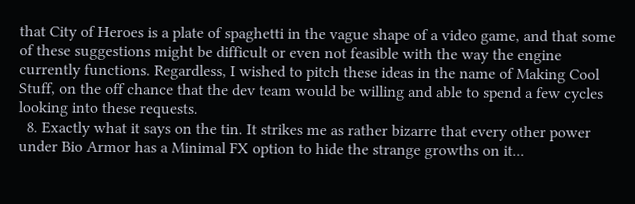that City of Heroes is a plate of spaghetti in the vague shape of a video game, and that some of these suggestions might be difficult or even not feasible with the way the engine currently functions. Regardless, I wished to pitch these ideas in the name of Making Cool Stuff, on the off chance that the dev team would be willing and able to spend a few cycles looking into these requests.
  8. Exactly what it says on the tin. It strikes me as rather bizarre that every other power under Bio Armor has a Minimal FX option to hide the strange growths on it...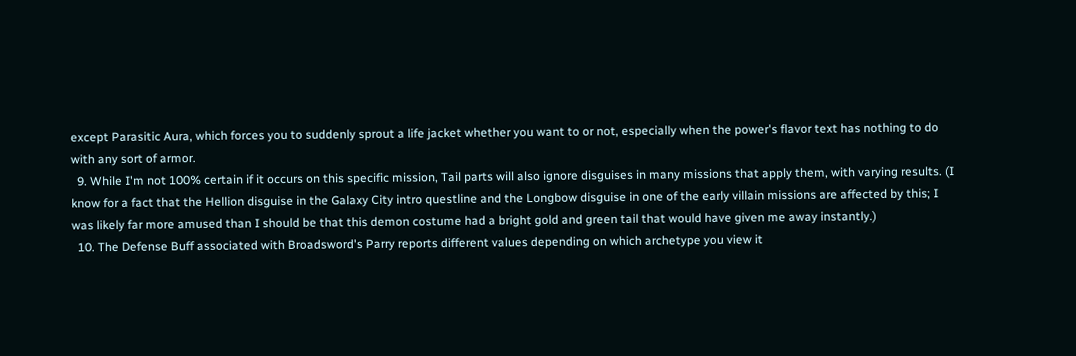except Parasitic Aura, which forces you to suddenly sprout a life jacket whether you want to or not, especially when the power's flavor text has nothing to do with any sort of armor.
  9. While I'm not 100% certain if it occurs on this specific mission, Tail parts will also ignore disguises in many missions that apply them, with varying results. (I know for a fact that the Hellion disguise in the Galaxy City intro questline and the Longbow disguise in one of the early villain missions are affected by this; I was likely far more amused than I should be that this demon costume had a bright gold and green tail that would have given me away instantly.)
  10. The Defense Buff associated with Broadsword's Parry reports different values depending on which archetype you view it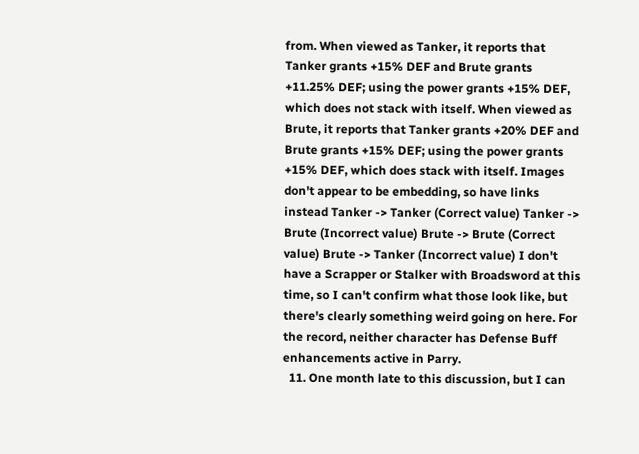from. When viewed as Tanker, it reports that Tanker grants +15% DEF and Brute grants +11.25% DEF; using the power grants +15% DEF, which does not stack with itself. When viewed as Brute, it reports that Tanker grants +20% DEF and Brute grants +15% DEF; using the power grants +15% DEF, which does stack with itself. Images don't appear to be embedding, so have links instead Tanker -> Tanker (Correct value) Tanker -> Brute (Incorrect value) Brute -> Brute (Correct value) Brute -> Tanker (Incorrect value) I don't have a Scrapper or Stalker with Broadsword at this time, so I can't confirm what those look like, but there's clearly something weird going on here. For the record, neither character has Defense Buff enhancements active in Parry.
  11. One month late to this discussion, but I can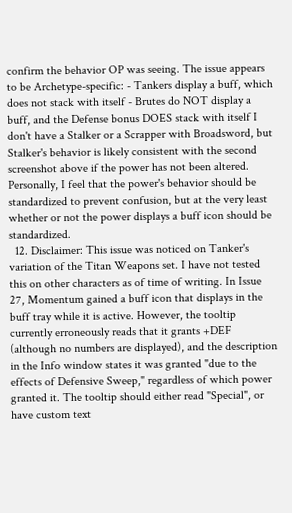confirm the behavior OP was seeing. The issue appears to be Archetype-specific: - Tankers display a buff, which does not stack with itself - Brutes do NOT display a buff, and the Defense bonus DOES stack with itself I don't have a Stalker or a Scrapper with Broadsword, but Stalker's behavior is likely consistent with the second screenshot above if the power has not been altered. Personally, I feel that the power's behavior should be standardized to prevent confusion, but at the very least whether or not the power displays a buff icon should be standardized.
  12. Disclaimer: This issue was noticed on Tanker's variation of the Titan Weapons set. I have not tested this on other characters as of time of writing. In Issue 27, Momentum gained a buff icon that displays in the buff tray while it is active. However, the tooltip currently erroneously reads that it grants +DEF (although no numbers are displayed), and the description in the Info window states it was granted "due to the effects of Defensive Sweep," regardless of which power granted it. The tooltip should either read "Special", or have custom text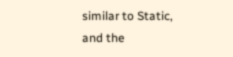similar to Static, and the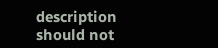description should not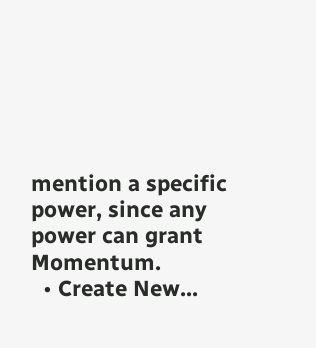mention a specific power, since any power can grant Momentum.
  • Create New...